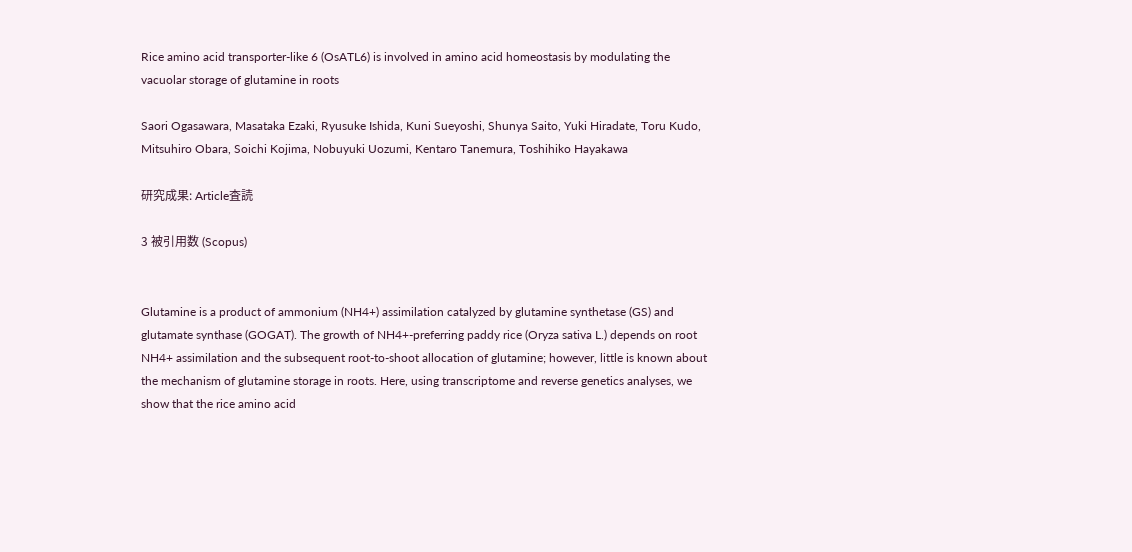Rice amino acid transporter-like 6 (OsATL6) is involved in amino acid homeostasis by modulating the vacuolar storage of glutamine in roots

Saori Ogasawara, Masataka Ezaki, Ryusuke Ishida, Kuni Sueyoshi, Shunya Saito, Yuki Hiradate, Toru Kudo, Mitsuhiro Obara, Soichi Kojima, Nobuyuki Uozumi, Kentaro Tanemura, Toshihiko Hayakawa

研究成果: Article査読

3 被引用数 (Scopus)


Glutamine is a product of ammonium (NH4+) assimilation catalyzed by glutamine synthetase (GS) and glutamate synthase (GOGAT). The growth of NH4+-preferring paddy rice (Oryza sativa L.) depends on root NH4+ assimilation and the subsequent root-to-shoot allocation of glutamine; however, little is known about the mechanism of glutamine storage in roots. Here, using transcriptome and reverse genetics analyses, we show that the rice amino acid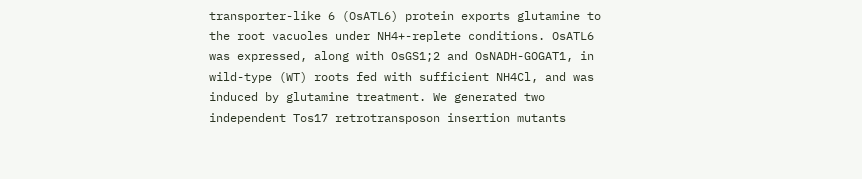transporter-like 6 (OsATL6) protein exports glutamine to the root vacuoles under NH4+-replete conditions. OsATL6 was expressed, along with OsGS1;2 and OsNADH-GOGAT1, in wild-type (WT) roots fed with sufficient NH4Cl, and was induced by glutamine treatment. We generated two independent Tos17 retrotransposon insertion mutants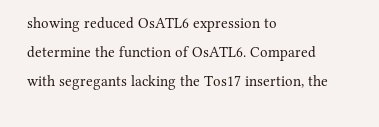showing reduced OsATL6 expression to determine the function of OsATL6. Compared with segregants lacking the Tos17 insertion, the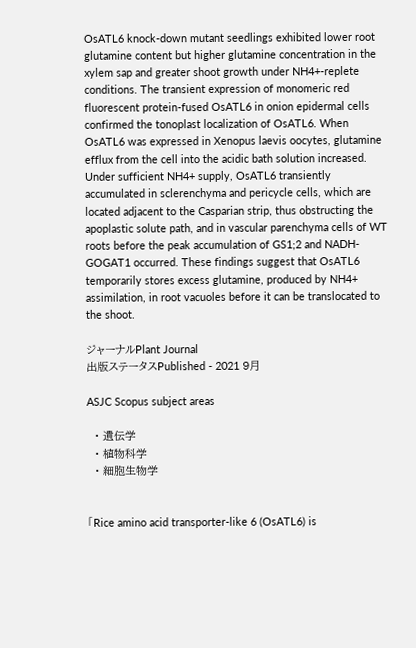OsATL6 knock-down mutant seedlings exhibited lower root glutamine content but higher glutamine concentration in the xylem sap and greater shoot growth under NH4+-replete conditions. The transient expression of monomeric red fluorescent protein-fused OsATL6 in onion epidermal cells confirmed the tonoplast localization of OsATL6. When OsATL6 was expressed in Xenopus laevis oocytes, glutamine efflux from the cell into the acidic bath solution increased. Under sufficient NH4+ supply, OsATL6 transiently accumulated in sclerenchyma and pericycle cells, which are located adjacent to the Casparian strip, thus obstructing the apoplastic solute path, and in vascular parenchyma cells of WT roots before the peak accumulation of GS1;2 and NADH-GOGAT1 occurred. These findings suggest that OsATL6 temporarily stores excess glutamine, produced by NH4+ assimilation, in root vacuoles before it can be translocated to the shoot.

ジャーナルPlant Journal
出版ステータスPublished - 2021 9月

ASJC Scopus subject areas

  • 遺伝学
  • 植物科学
  • 細胞生物学


「Rice amino acid transporter-like 6 (OsATL6) is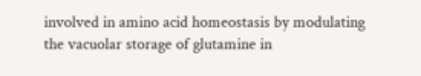involved in amino acid homeostasis by modulating the vacuolar storage of glutamine in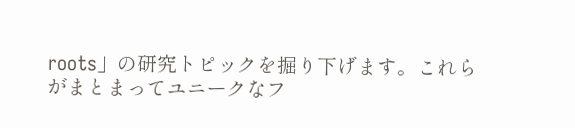roots」の研究トピックを掘り下げます。これらがまとまってユニークなフ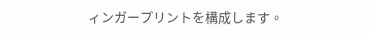ィンガープリントを構成します。